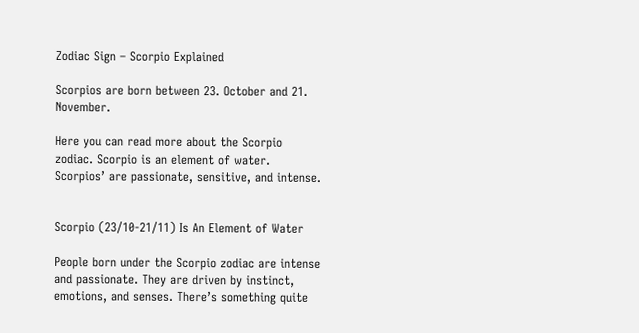Zodiac Sign – Scorpio Explained

Scorpios are born between 23. October and 21. November.

Here you can read more about the Scorpio zodiac. Scorpio is an element of water. Scorpios’ are passionate, sensitive, and intense.


Scorpio (23/10-21/11) Is An Element of Water

People born under the Scorpio zodiac are intense and passionate. They are driven by instinct, emotions, and senses. There’s something quite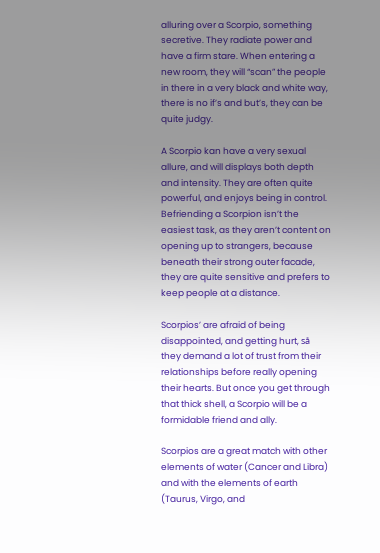alluring over a Scorpio, something secretive. They radiate power and have a firm stare. When entering a new room, they will “scan” the people in there in a very black and white way, there is no if’s and but’s, they can be quite judgy.

A Scorpio kan have a very sexual allure, and will displays both depth and intensity. They are often quite powerful, and enjoys being in control. Befriending a Scorpion isn’t the easiest task, as they aren’t content on opening up to strangers, because beneath their strong outer facade, they are quite sensitive and prefers to keep people at a distance.

Scorpios’ are afraid of being disappointed, and getting hurt, så they demand a lot of trust from their relationships before really opening their hearts. But once you get through that thick shell, a Scorpio will be a formidable friend and ally.

Scorpios are a great match with other elements of water (Cancer and Libra) and with the elements of earth (Taurus, Virgo, and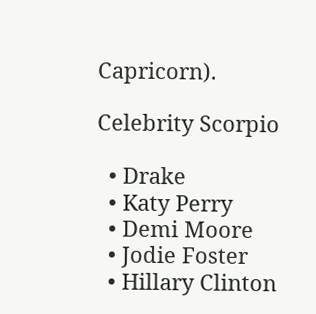Capricorn).

Celebrity Scorpio

  • Drake
  • Katy Perry
  • Demi Moore
  • Jodie Foster
  • Hillary Clinton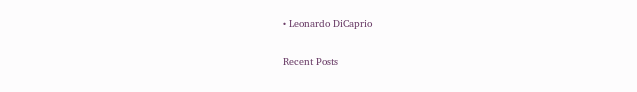• Leonardo DiCaprio

Recent Posts